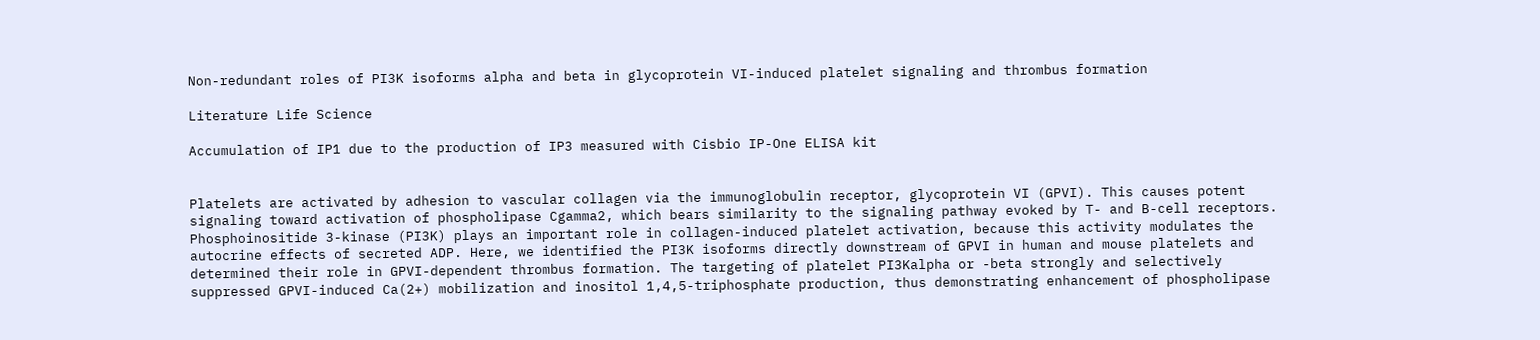Non-redundant roles of PI3K isoforms alpha and beta in glycoprotein VI-induced platelet signaling and thrombus formation

Literature Life Science

Accumulation of IP1 due to the production of IP3 measured with Cisbio IP-One ELISA kit


Platelets are activated by adhesion to vascular collagen via the immunoglobulin receptor, glycoprotein VI (GPVI). This causes potent signaling toward activation of phospholipase Cgamma2, which bears similarity to the signaling pathway evoked by T- and B-cell receptors. Phosphoinositide 3-kinase (PI3K) plays an important role in collagen-induced platelet activation, because this activity modulates the autocrine effects of secreted ADP. Here, we identified the PI3K isoforms directly downstream of GPVI in human and mouse platelets and determined their role in GPVI-dependent thrombus formation. The targeting of platelet PI3Kalpha or -beta strongly and selectively suppressed GPVI-induced Ca(2+) mobilization and inositol 1,4,5-triphosphate production, thus demonstrating enhancement of phospholipase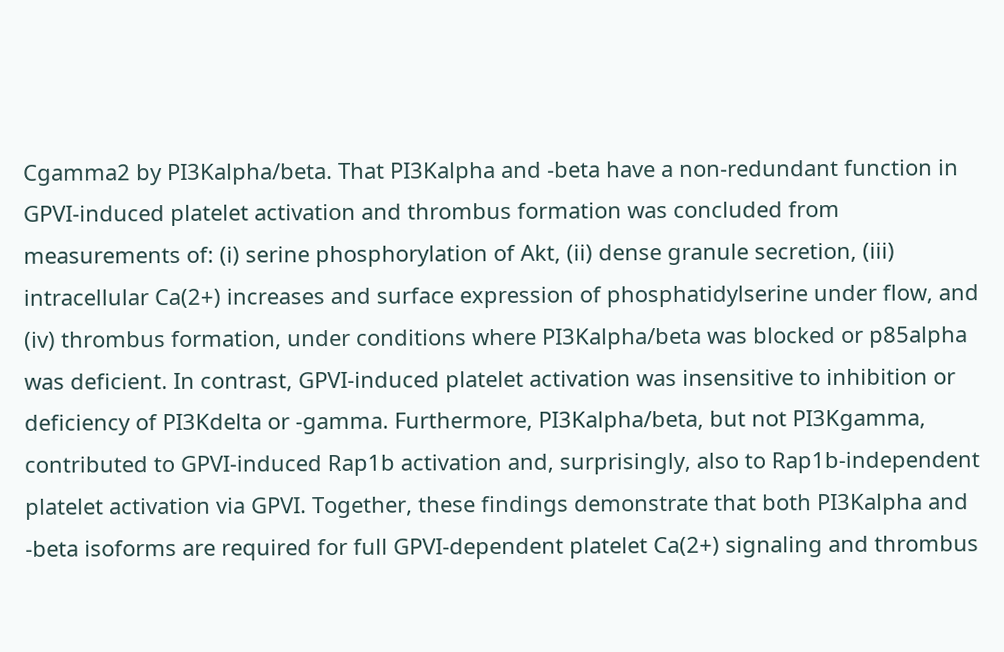Cgamma2 by PI3Kalpha/beta. That PI3Kalpha and -beta have a non-redundant function in GPVI-induced platelet activation and thrombus formation was concluded from measurements of: (i) serine phosphorylation of Akt, (ii) dense granule secretion, (iii) intracellular Ca(2+) increases and surface expression of phosphatidylserine under flow, and (iv) thrombus formation, under conditions where PI3Kalpha/beta was blocked or p85alpha was deficient. In contrast, GPVI-induced platelet activation was insensitive to inhibition or deficiency of PI3Kdelta or -gamma. Furthermore, PI3Kalpha/beta, but not PI3Kgamma, contributed to GPVI-induced Rap1b activation and, surprisingly, also to Rap1b-independent platelet activation via GPVI. Together, these findings demonstrate that both PI3Kalpha and -beta isoforms are required for full GPVI-dependent platelet Ca(2+) signaling and thrombus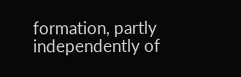formation, partly independently of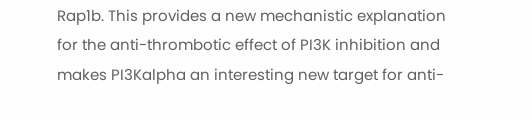Rap1b. This provides a new mechanistic explanation for the anti-thrombotic effect of PI3K inhibition and makes PI3Kalpha an interesting new target for anti-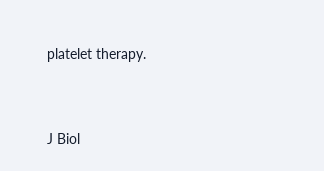platelet therapy.


J Biol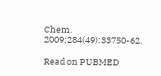Chem. 2009;284(49):33750-62.

Read on PUBMED